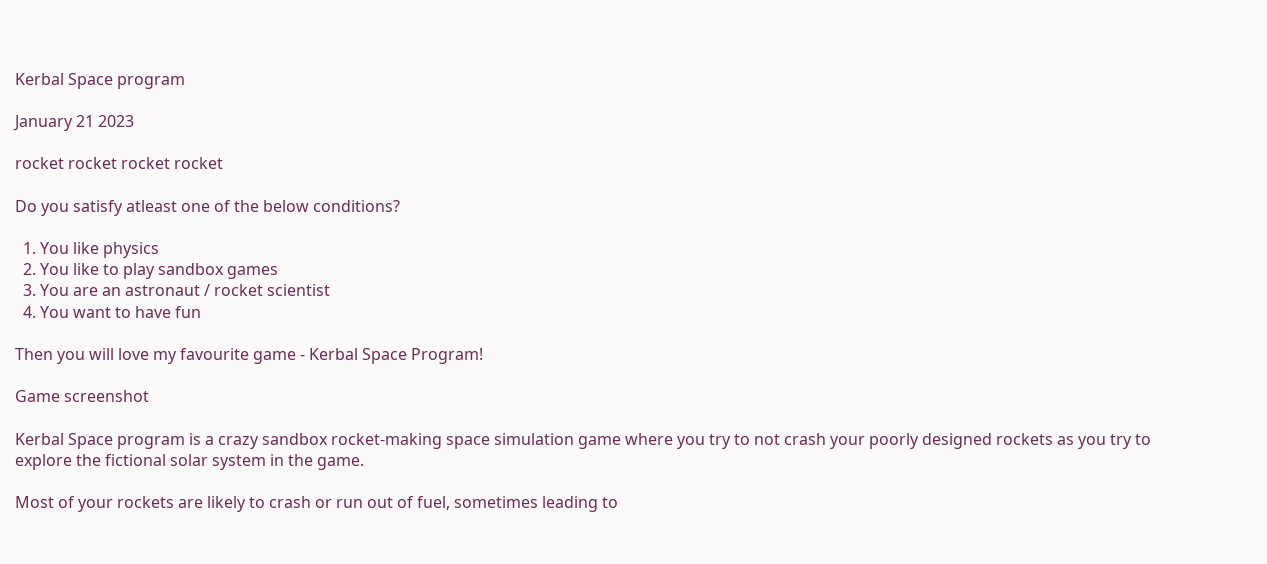Kerbal Space program

January 21 2023

rocket rocket rocket rocket

Do you satisfy atleast one of the below conditions?

  1. You like physics
  2. You like to play sandbox games
  3. You are an astronaut / rocket scientist
  4. You want to have fun

Then you will love my favourite game - Kerbal Space Program!

Game screenshot

Kerbal Space program is a crazy sandbox rocket-making space simulation game where you try to not crash your poorly designed rockets as you try to explore the fictional solar system in the game.

Most of your rockets are likely to crash or run out of fuel, sometimes leading to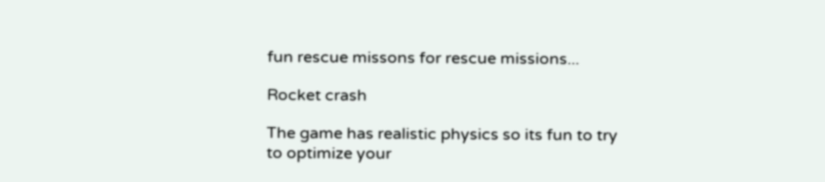fun rescue missons for rescue missions...

Rocket crash

The game has realistic physics so its fun to try to optimize your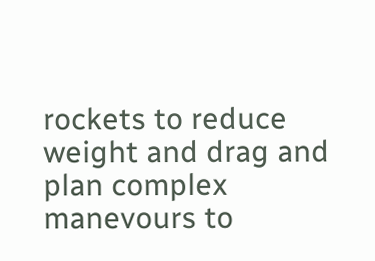rockets to reduce weight and drag and plan complex manevours to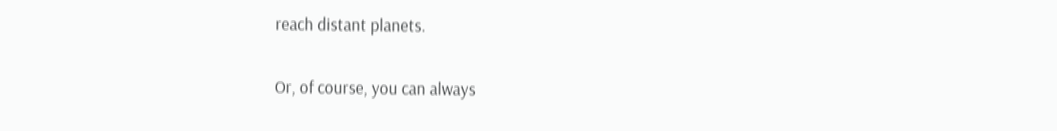reach distant planets.

Or, of course, you can always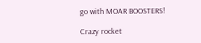go with MOAR BOOSTERS!

Crazy rocket